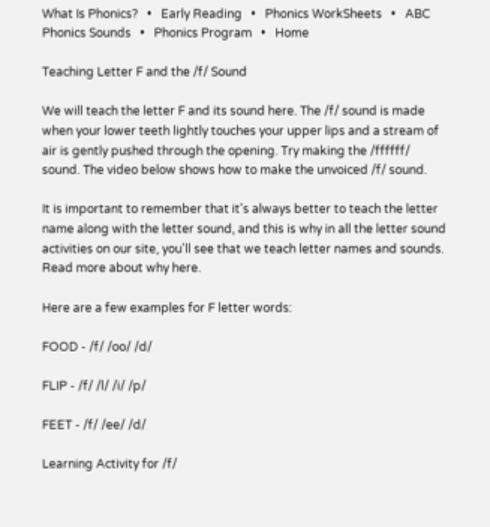What Is Phonics?   •   Early Reading   •   Phonics WorkSheets   •   ABC Phonics Sounds   •   Phonics Program   •   Home

Teaching Letter F and the /f/ Sound

We will teach the letter F and its sound here. The /f/ sound is made when your lower teeth lightly touches your upper lips and a stream of air is gently pushed through the opening. Try making the /ffffff/ sound. The video below shows how to make the unvoiced /f/ sound.

It is important to remember that it's always better to teach the letter name along with the letter sound, and this is why in all the letter sound activities on our site, you'll see that we teach letter names and sounds. Read more about why here.

Here are a few examples for F letter words:

FOOD - /f/ /oo/ /d/

FLIP - /f/ /l/ /i/ /p/

FEET - /f/ /ee/ /d/

Learning Activity for /f/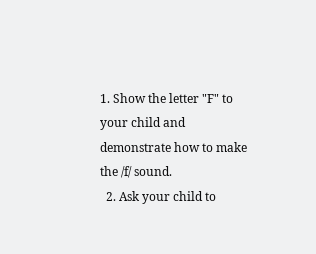1. Show the letter "F" to your child and demonstrate how to make the /f/ sound.
  2. Ask your child to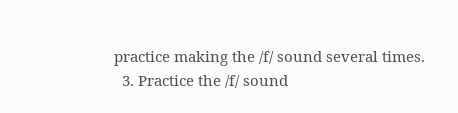practice making the /f/ sound several times.
  3. Practice the /f/ sound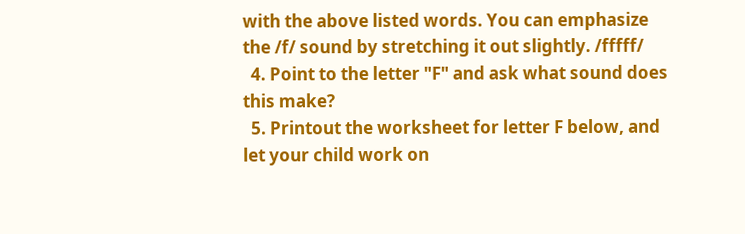with the above listed words. You can emphasize the /f/ sound by stretching it out slightly. /fffff/
  4. Point to the letter "F" and ask what sound does this make?
  5. Printout the worksheet for letter F below, and let your child work on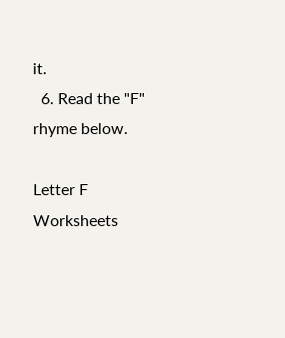it.
  6. Read the "F" rhyme below.

Letter F Worksheets